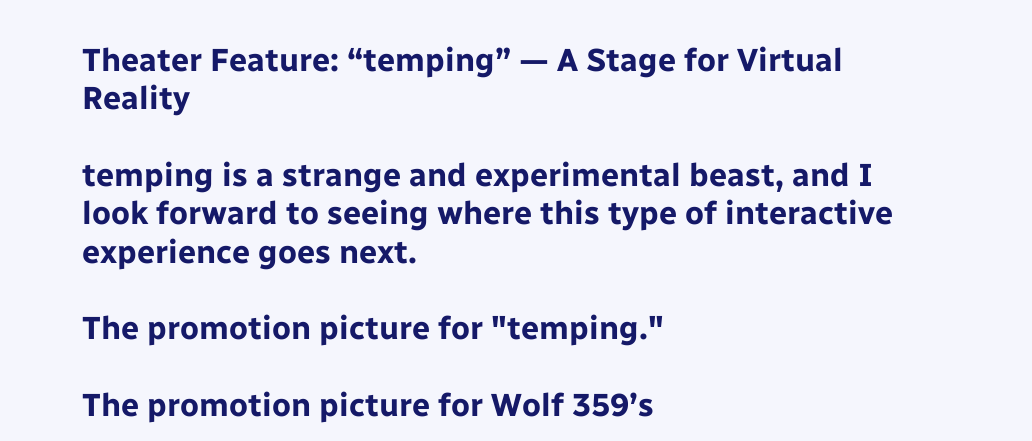Theater Feature: “temping” — A Stage for Virtual Reality

temping is a strange and experimental beast, and I look forward to seeing where this type of interactive experience goes next.

The promotion picture for "temping."

The promotion picture for Wolf 359’s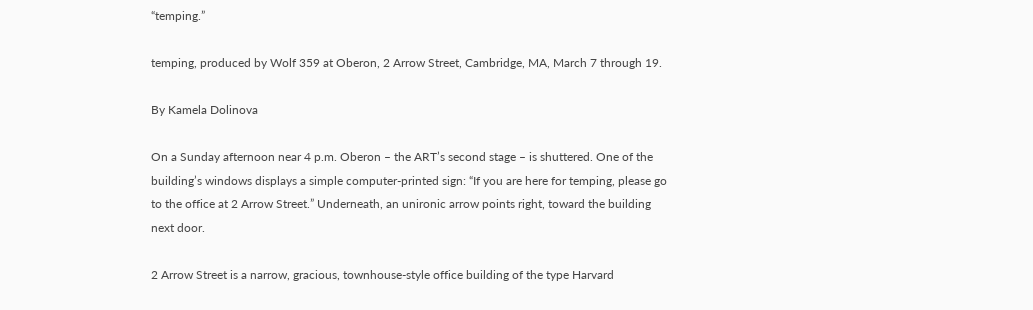“temping.”

temping, produced by Wolf 359 at Oberon, 2 Arrow Street, Cambridge, MA, March 7 through 19.

By Kamela Dolinova

On a Sunday afternoon near 4 p.m. Oberon – the ART’s second stage – is shuttered. One of the building’s windows displays a simple computer-printed sign: “If you are here for temping, please go to the office at 2 Arrow Street.” Underneath, an unironic arrow points right, toward the building next door.

2 Arrow Street is a narrow, gracious, townhouse-style office building of the type Harvard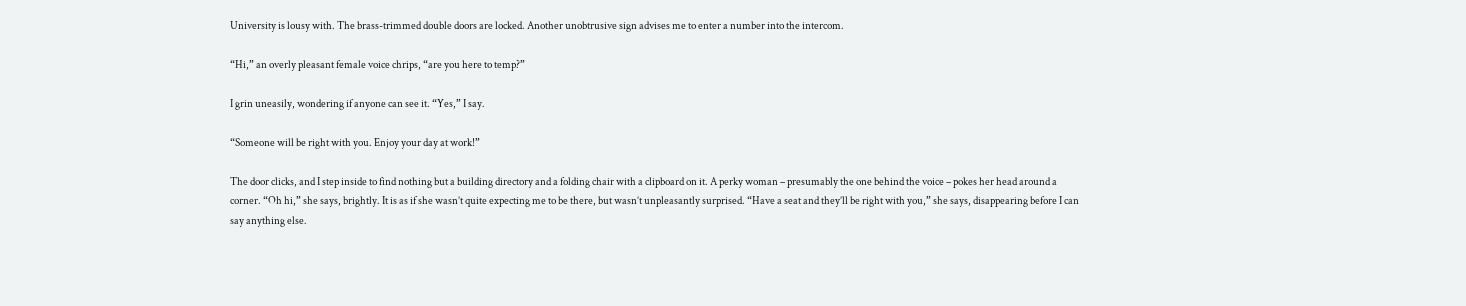University is lousy with. The brass-trimmed double doors are locked. Another unobtrusive sign advises me to enter a number into the intercom.

“Hi,” an overly pleasant female voice chrips, “are you here to temp?”

I grin uneasily, wondering if anyone can see it. “Yes,” I say.

“Someone will be right with you. Enjoy your day at work!”

The door clicks, and I step inside to find nothing but a building directory and a folding chair with a clipboard on it. A perky woman – presumably the one behind the voice – pokes her head around a corner. “Oh hi,” she says, brightly. It is as if she wasn’t quite expecting me to be there, but wasn’t unpleasantly surprised. “Have a seat and they’ll be right with you,” she says, disappearing before I can say anything else.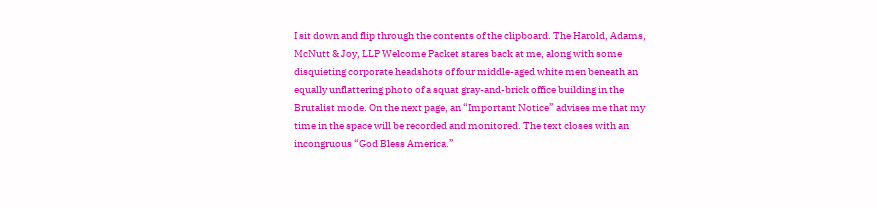I sit down and flip through the contents of the clipboard. The Harold, Adams, McNutt & Joy, LLP Welcome Packet stares back at me, along with some disquieting corporate headshots of four middle-aged white men beneath an equally unflattering photo of a squat gray-and-brick office building in the Brutalist mode. On the next page, an “Important Notice” advises me that my time in the space will be recorded and monitored. The text closes with an incongruous “God Bless America.”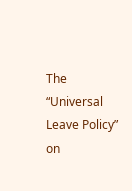The “Universal Leave Policy” on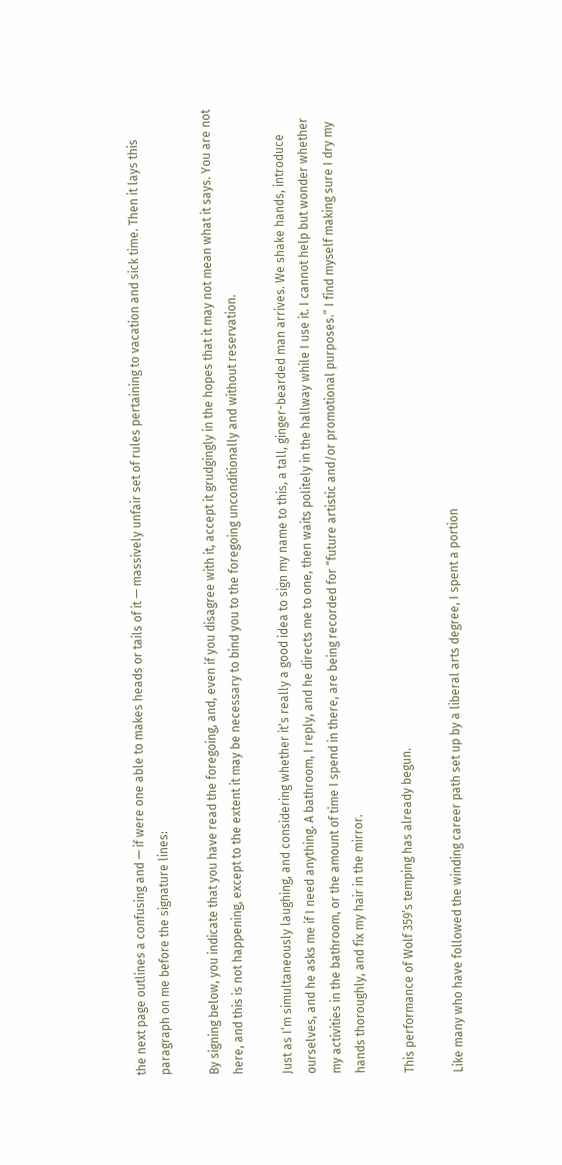the next page outlines a confusing and — if were one able to makes heads or tails of it — massively unfair set of rules pertaining to vacation and sick time. Then it lays this paragraph on me before the signature lines:

By signing below, you indicate that you have read the foregoing, and, even if you disagree with it, accept it grudgingly in the hopes that it may not mean what it says. You are not here, and this is not happening, except to the extent it may be necessary to bind you to the foregoing unconditionally and without reservation.

Just as I’m simultaneously laughing, and considering whether it’s really a good idea to sign my name to this, a tall, ginger-bearded man arrives. We shake hands, introduce ourselves, and he asks me if I need anything. A bathroom, I reply, and he directs me to one, then waits politely in the hallway while I use it. I cannot help but wonder whether my activities in the bathroom, or the amount of time I spend in there, are being recorded for “future artistic and/or promotional purposes.” I find myself making sure I dry my hands thoroughly, and fix my hair in the mirror.

This performance of Wolf 359’s temping has already begun.

Like many who have followed the winding career path set up by a liberal arts degree, I spent a portion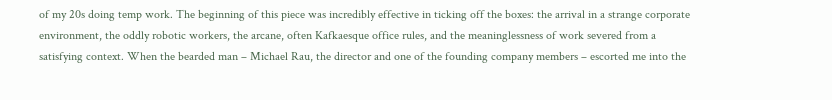of my 20s doing temp work. The beginning of this piece was incredibly effective in ticking off the boxes: the arrival in a strange corporate environment, the oddly robotic workers, the arcane, often Kafkaesque office rules, and the meaninglessness of work severed from a satisfying context. When the bearded man – Michael Rau, the director and one of the founding company members – escorted me into the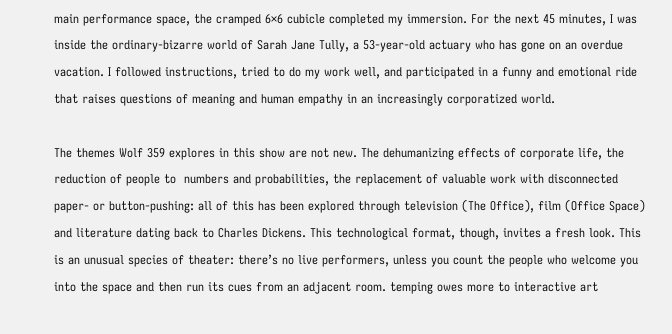main performance space, the cramped 6×6 cubicle completed my immersion. For the next 45 minutes, I was inside the ordinary-bizarre world of Sarah Jane Tully, a 53-year-old actuary who has gone on an overdue vacation. I followed instructions, tried to do my work well, and participated in a funny and emotional ride that raises questions of meaning and human empathy in an increasingly corporatized world.

The themes Wolf 359 explores in this show are not new. The dehumanizing effects of corporate life, the reduction of people to  numbers and probabilities, the replacement of valuable work with disconnected paper- or button-pushing: all of this has been explored through television (The Office), film (Office Space) and literature dating back to Charles Dickens. This technological format, though, invites a fresh look. This is an unusual species of theater: there’s no live performers, unless you count the people who welcome you into the space and then run its cues from an adjacent room. temping owes more to interactive art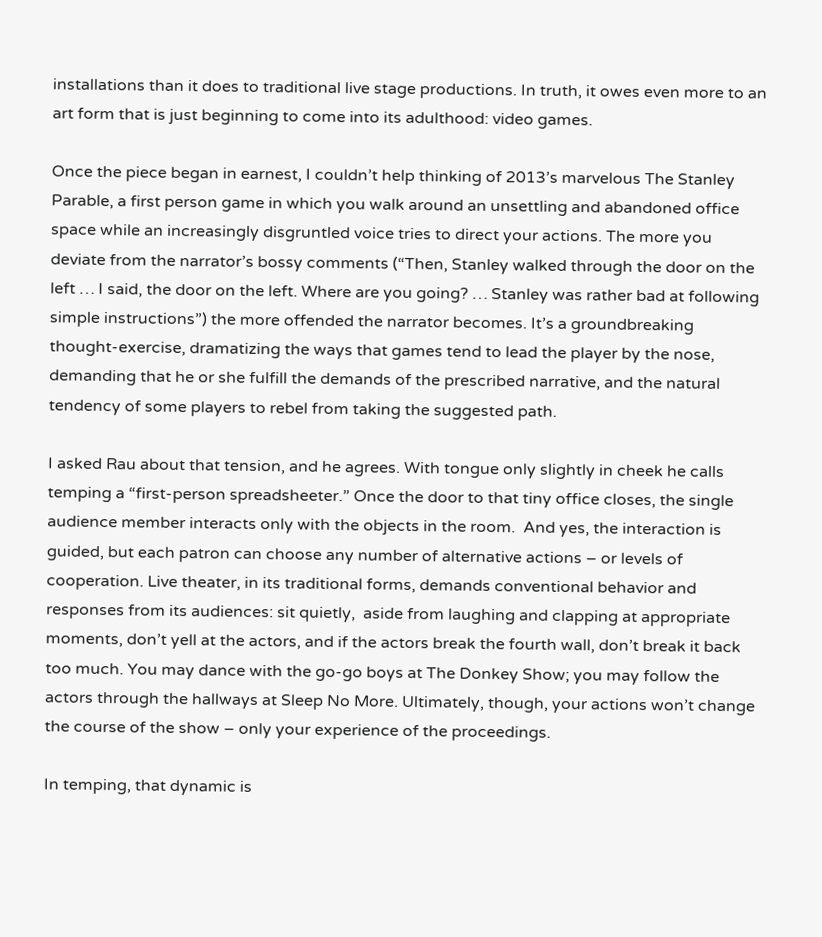installations than it does to traditional live stage productions. In truth, it owes even more to an art form that is just beginning to come into its adulthood: video games.

Once the piece began in earnest, I couldn’t help thinking of 2013’s marvelous The Stanley Parable, a first person game in which you walk around an unsettling and abandoned office space while an increasingly disgruntled voice tries to direct your actions. The more you deviate from the narrator’s bossy comments (“Then, Stanley walked through the door on the left … I said, the door on the left. Where are you going? … Stanley was rather bad at following simple instructions”) the more offended the narrator becomes. It’s a groundbreaking thought-exercise, dramatizing the ways that games tend to lead the player by the nose, demanding that he or she fulfill the demands of the prescribed narrative, and the natural tendency of some players to rebel from taking the suggested path.

I asked Rau about that tension, and he agrees. With tongue only slightly in cheek he calls temping a “first-person spreadsheeter.” Once the door to that tiny office closes, the single audience member interacts only with the objects in the room.  And yes, the interaction is guided, but each patron can choose any number of alternative actions – or levels of cooperation. Live theater, in its traditional forms, demands conventional behavior and responses from its audiences: sit quietly,  aside from laughing and clapping at appropriate moments, don’t yell at the actors, and if the actors break the fourth wall, don’t break it back too much. You may dance with the go-go boys at The Donkey Show; you may follow the actors through the hallways at Sleep No More. Ultimately, though, your actions won’t change the course of the show – only your experience of the proceedings.

In temping, that dynamic is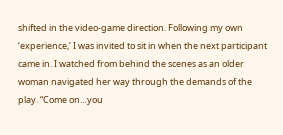shifted in the video-game direction. Following my own ‘experience,’ I was invited to sit in when the next participant came in. I watched from behind the scenes as an older woman navigated her way through the demands of the play. “Come on…you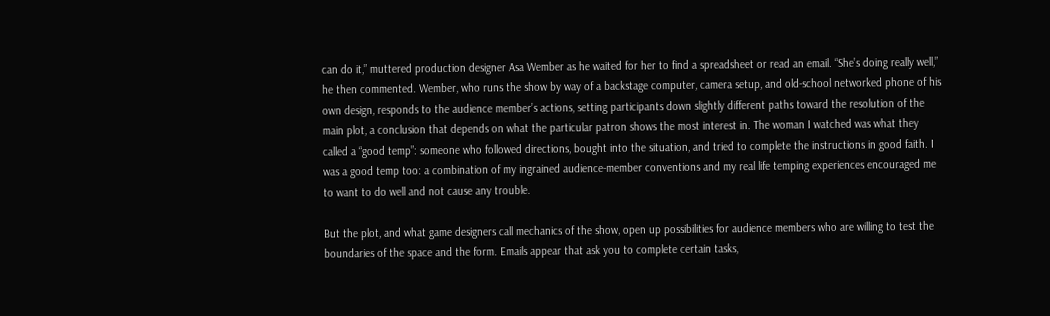can do it,” muttered production designer Asa Wember as he waited for her to find a spreadsheet or read an email. “She’s doing really well,” he then commented. Wember, who runs the show by way of a backstage computer, camera setup, and old-school networked phone of his own design, responds to the audience member’s actions, setting participants down slightly different paths toward the resolution of the main plot, a conclusion that depends on what the particular patron shows the most interest in. The woman I watched was what they called a “good temp”: someone who followed directions, bought into the situation, and tried to complete the instructions in good faith. I was a good temp too: a combination of my ingrained audience-member conventions and my real life temping experiences encouraged me to want to do well and not cause any trouble.

But the plot, and what game designers call mechanics of the show, open up possibilities for audience members who are willing to test the boundaries of the space and the form. Emails appear that ask you to complete certain tasks,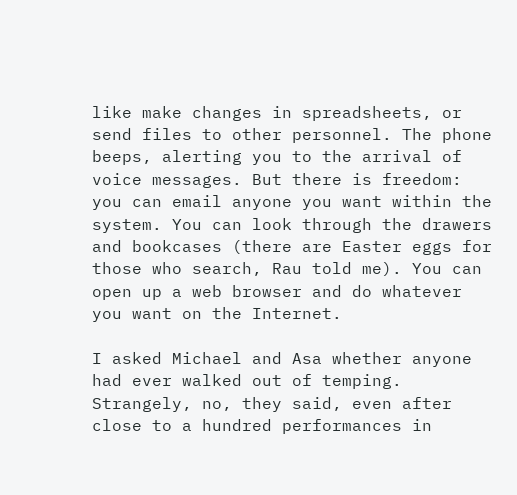like make changes in spreadsheets, or send files to other personnel. The phone beeps, alerting you to the arrival of voice messages. But there is freedom: you can email anyone you want within the system. You can look through the drawers and bookcases (there are Easter eggs for those who search, Rau told me). You can open up a web browser and do whatever you want on the Internet.

I asked Michael and Asa whether anyone had ever walked out of temping. Strangely, no, they said, even after close to a hundred performances in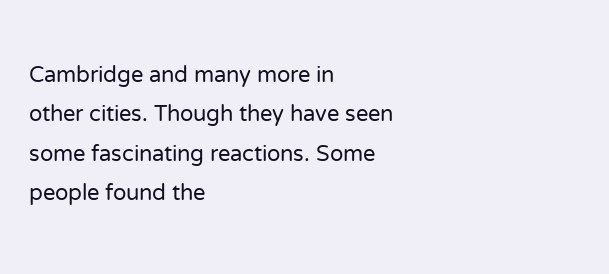Cambridge and many more in other cities. Though they have seen some fascinating reactions. Some people found the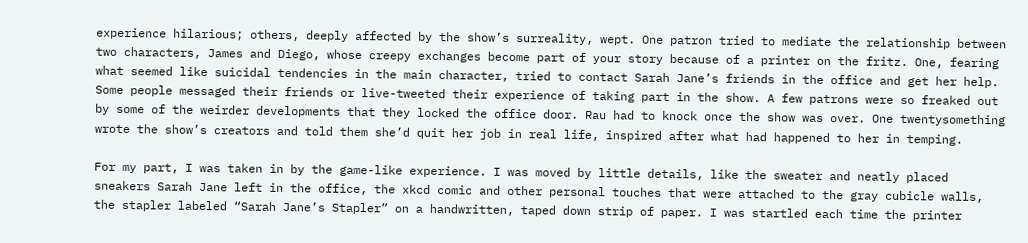experience hilarious; others, deeply affected by the show’s surreality, wept. One patron tried to mediate the relationship between two characters, James and Diego, whose creepy exchanges become part of your story because of a printer on the fritz. One, fearing what seemed like suicidal tendencies in the main character, tried to contact Sarah Jane’s friends in the office and get her help. Some people messaged their friends or live-tweeted their experience of taking part in the show. A few patrons were so freaked out by some of the weirder developments that they locked the office door. Rau had to knock once the show was over. One twentysomething wrote the show’s creators and told them she’d quit her job in real life, inspired after what had happened to her in temping.

For my part, I was taken in by the game-like experience. I was moved by little details, like the sweater and neatly placed sneakers Sarah Jane left in the office, the xkcd comic and other personal touches that were attached to the gray cubicle walls, the stapler labeled “Sarah Jane’s Stapler” on a handwritten, taped down strip of paper. I was startled each time the printer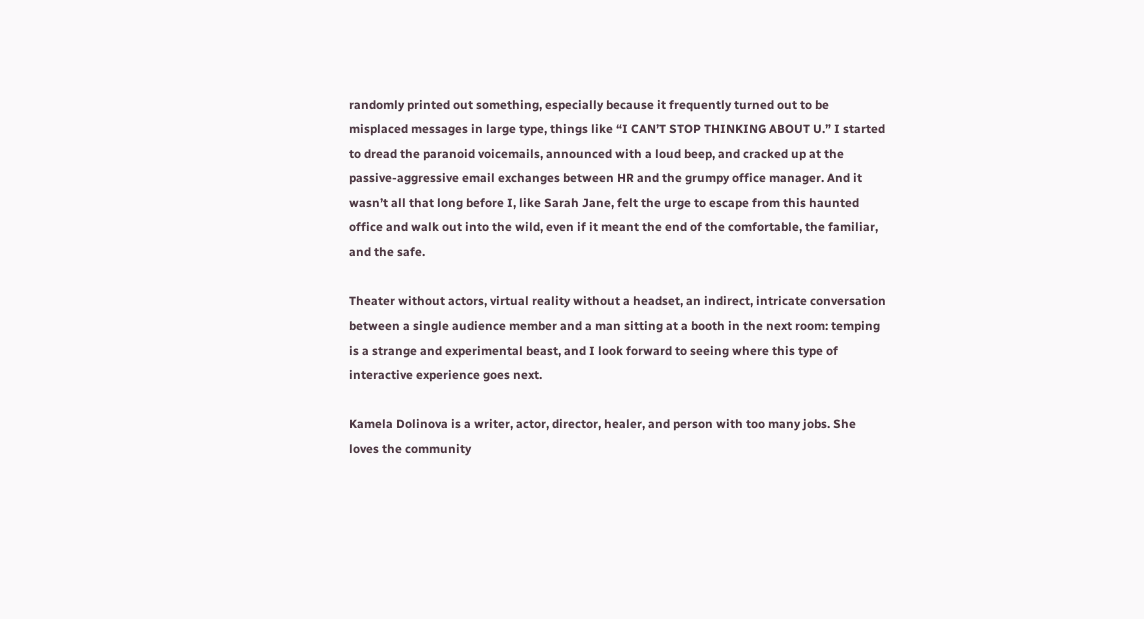randomly printed out something, especially because it frequently turned out to be misplaced messages in large type, things like “I CAN’T STOP THINKING ABOUT U.” I started to dread the paranoid voicemails, announced with a loud beep, and cracked up at the passive-aggressive email exchanges between HR and the grumpy office manager. And it wasn’t all that long before I, like Sarah Jane, felt the urge to escape from this haunted office and walk out into the wild, even if it meant the end of the comfortable, the familiar, and the safe.

Theater without actors, virtual reality without a headset, an indirect, intricate conversation between a single audience member and a man sitting at a booth in the next room: temping is a strange and experimental beast, and I look forward to seeing where this type of interactive experience goes next.

Kamela Dolinova is a writer, actor, director, healer, and person with too many jobs. She loves the community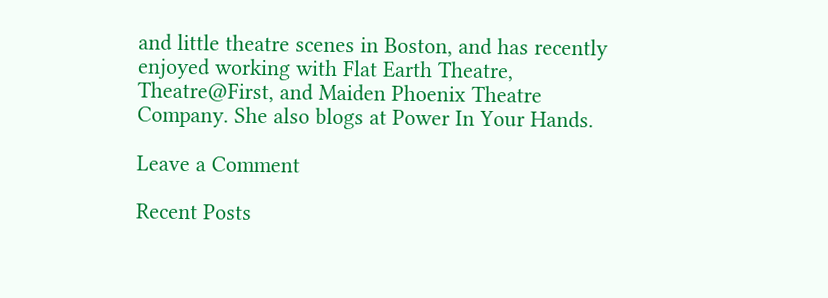and little theatre scenes in Boston, and has recently enjoyed working with Flat Earth Theatre, Theatre@First, and Maiden Phoenix Theatre Company. She also blogs at Power In Your Hands.

Leave a Comment

Recent Posts